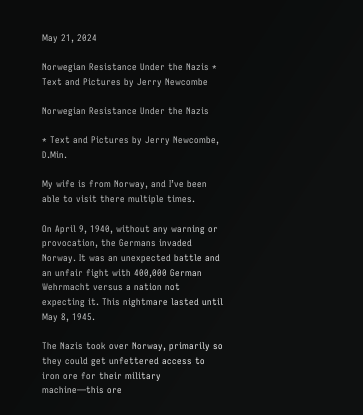May 21, 2024

Norwegian Resistance Under the Nazis * Text and Pictures by Jerry Newcombe

Norwegian Resistance Under the Nazis

* Text and Pictures by Jerry Newcombe, D.Min.

My wife is from Norway, and I’ve been able to visit there multiple times.

On April 9, 1940, without any warning or provocation, the Germans invaded Norway. It was an unexpected battle and an unfair fight with 400,000 German Wehrmacht versus a nation not expecting it. This nightmare lasted until May 8, 1945.

The Nazis took over Norway, primarily so they could get unfettered access to iron ore for their military machine—this ore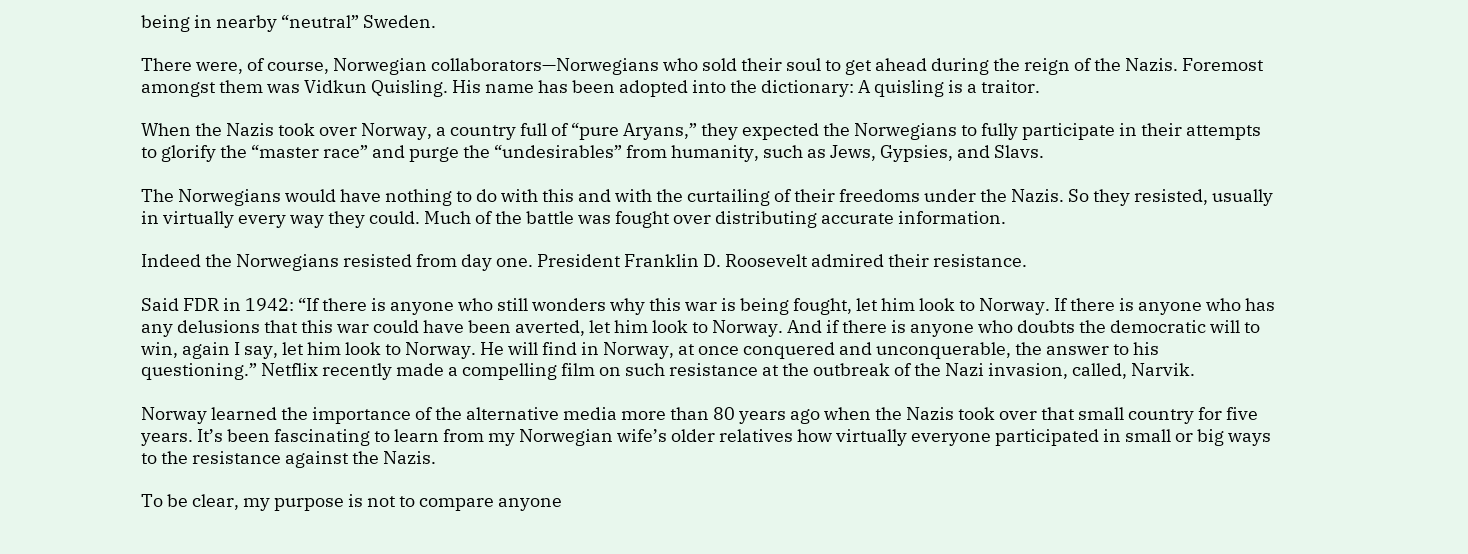being in nearby “neutral” Sweden.

There were, of course, Norwegian collaborators—Norwegians who sold their soul to get ahead during the reign of the Nazis. Foremost amongst them was Vidkun Quisling. His name has been adopted into the dictionary: A quisling is a traitor.

When the Nazis took over Norway, a country full of “pure Aryans,” they expected the Norwegians to fully participate in their attempts to glorify the “master race” and purge the “undesirables” from humanity, such as Jews, Gypsies, and Slavs.

The Norwegians would have nothing to do with this and with the curtailing of their freedoms under the Nazis. So they resisted, usually in virtually every way they could. Much of the battle was fought over distributing accurate information.

Indeed the Norwegians resisted from day one. President Franklin D. Roosevelt admired their resistance.

Said FDR in 1942: “If there is anyone who still wonders why this war is being fought, let him look to Norway. If there is anyone who has any delusions that this war could have been averted, let him look to Norway. And if there is anyone who doubts the democratic will to win, again I say, let him look to Norway. He will find in Norway, at once conquered and unconquerable, the answer to his questioning.” Netflix recently made a compelling film on such resistance at the outbreak of the Nazi invasion, called, Narvik.

Norway learned the importance of the alternative media more than 80 years ago when the Nazis took over that small country for five years. It’s been fascinating to learn from my Norwegian wife’s older relatives how virtually everyone participated in small or big ways to the resistance against the Nazis.

To be clear, my purpose is not to compare anyone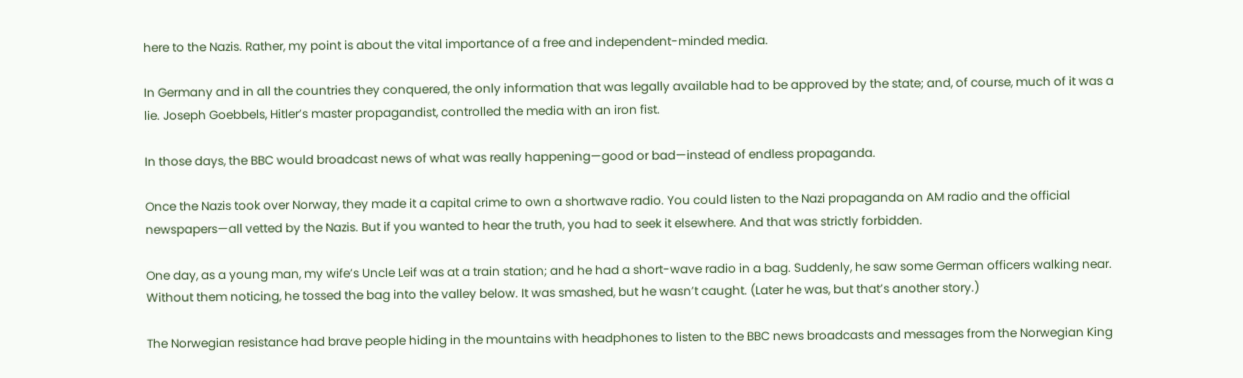here to the Nazis. Rather, my point is about the vital importance of a free and independent-minded media.

In Germany and in all the countries they conquered, the only information that was legally available had to be approved by the state; and, of course, much of it was a lie. Joseph Goebbels, Hitler’s master propagandist, controlled the media with an iron fist.

In those days, the BBC would broadcast news of what was really happening—good or bad—instead of endless propaganda.

Once the Nazis took over Norway, they made it a capital crime to own a shortwave radio. You could listen to the Nazi propaganda on AM radio and the official newspapers—all vetted by the Nazis. But if you wanted to hear the truth, you had to seek it elsewhere. And that was strictly forbidden.

One day, as a young man, my wife’s Uncle Leif was at a train station; and he had a short-wave radio in a bag. Suddenly, he saw some German officers walking near. Without them noticing, he tossed the bag into the valley below. It was smashed, but he wasn’t caught. (Later he was, but that’s another story.)

The Norwegian resistance had brave people hiding in the mountains with headphones to listen to the BBC news broadcasts and messages from the Norwegian King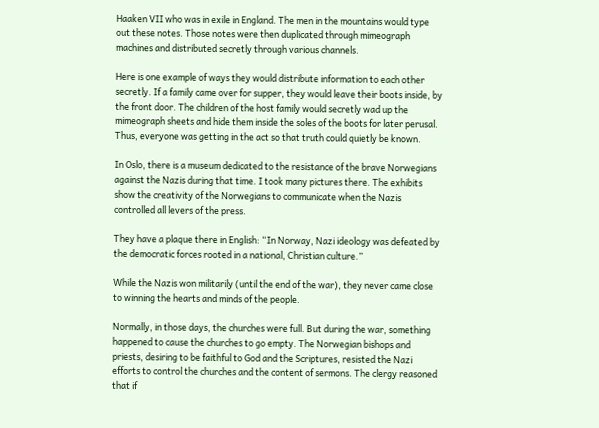Haaken VII who was in exile in England. The men in the mountains would type out these notes. Those notes were then duplicated through mimeograph machines and distributed secretly through various channels.

Here is one example of ways they would distribute information to each other secretly. If a family came over for supper, they would leave their boots inside, by the front door. The children of the host family would secretly wad up the mimeograph sheets and hide them inside the soles of the boots for later perusal. Thus, everyone was getting in the act so that truth could quietly be known.

In Oslo, there is a museum dedicated to the resistance of the brave Norwegians against the Nazis during that time. I took many pictures there. The exhibits show the creativity of the Norwegians to communicate when the Nazis controlled all levers of the press.

They have a plaque there in English: “In Norway, Nazi ideology was defeated by the democratic forces rooted in a national, Christian culture.”

While the Nazis won militarily (until the end of the war), they never came close to winning the hearts and minds of the people.

Normally, in those days, the churches were full. But during the war, something happened to cause the churches to go empty. The Norwegian bishops and priests, desiring to be faithful to God and the Scriptures, resisted the Nazi efforts to control the churches and the content of sermons. The clergy reasoned that if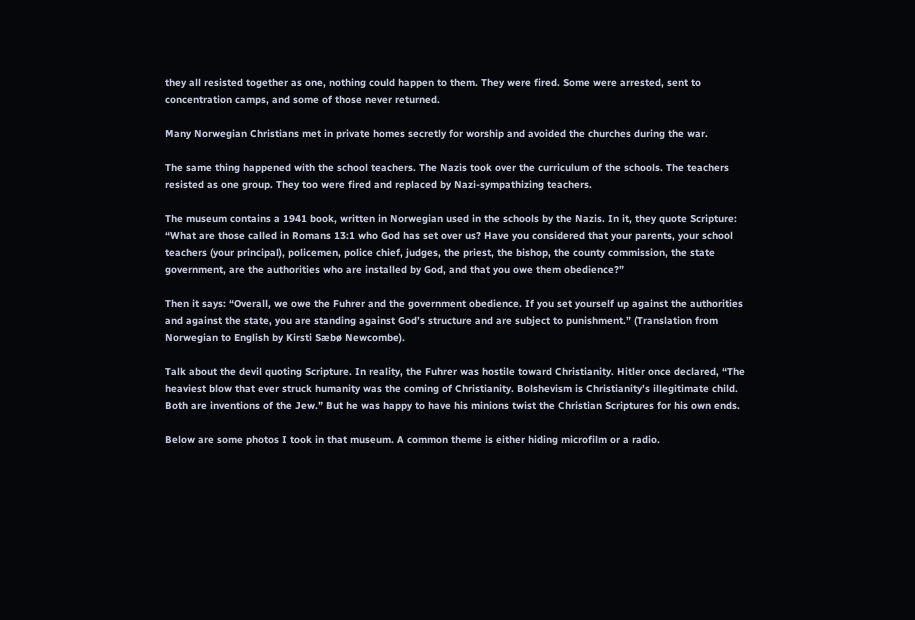they all resisted together as one, nothing could happen to them. They were fired. Some were arrested, sent to concentration camps, and some of those never returned.

Many Norwegian Christians met in private homes secretly for worship and avoided the churches during the war.

The same thing happened with the school teachers. The Nazis took over the curriculum of the schools. The teachers resisted as one group. They too were fired and replaced by Nazi-sympathizing teachers.

The museum contains a 1941 book, written in Norwegian used in the schools by the Nazis. In it, they quote Scripture: “What are those called in Romans 13:1 who God has set over us? Have you considered that your parents, your school teachers (your principal), policemen, police chief, judges, the priest, the bishop, the county commission, the state government, are the authorities who are installed by God, and that you owe them obedience?”

Then it says: “Overall, we owe the Fuhrer and the government obedience. If you set yourself up against the authorities and against the state, you are standing against God’s structure and are subject to punishment.” (Translation from Norwegian to English by Kirsti Sæbø Newcombe).

Talk about the devil quoting Scripture. In reality, the Fuhrer was hostile toward Christianity. Hitler once declared, “The heaviest blow that ever struck humanity was the coming of Christianity. Bolshevism is Christianity’s illegitimate child. Both are inventions of the Jew.” But he was happy to have his minions twist the Christian Scriptures for his own ends.

Below are some photos I took in that museum. A common theme is either hiding microfilm or a radio.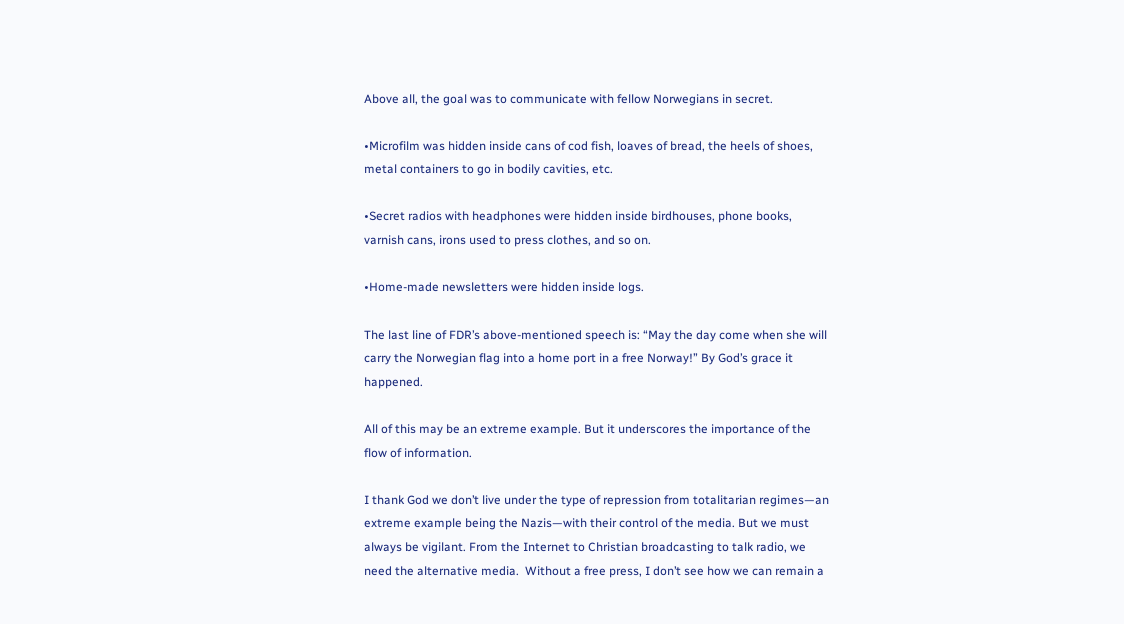Above all, the goal was to communicate with fellow Norwegians in secret.

•Microfilm was hidden inside cans of cod fish, loaves of bread, the heels of shoes, metal containers to go in bodily cavities, etc.

•Secret radios with headphones were hidden inside birdhouses, phone books, varnish cans, irons used to press clothes, and so on.

•Home-made newsletters were hidden inside logs.

The last line of FDR’s above-mentioned speech is: “May the day come when she will carry the Norwegian flag into a home port in a free Norway!” By God’s grace it happened.

All of this may be an extreme example. But it underscores the importance of the flow of information.

I thank God we don’t live under the type of repression from totalitarian regimes—an extreme example being the Nazis—with their control of the media. But we must always be vigilant. From the Internet to Christian broadcasting to talk radio, we need the alternative media.  Without a free press, I don’t see how we can remain a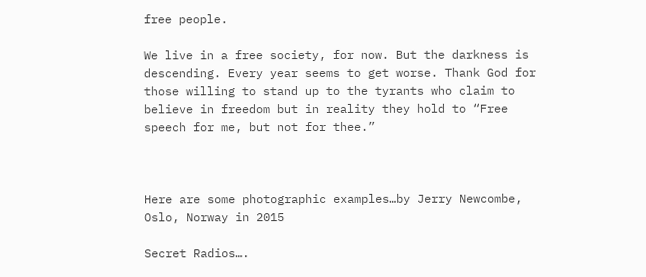free people.

We live in a free society, for now. But the darkness is descending. Every year seems to get worse. Thank God for those willing to stand up to the tyrants who claim to believe in freedom but in reality they hold to “Free speech for me, but not for thee.”



Here are some photographic examples…by Jerry Newcombe, Oslo, Norway in 2015

Secret Radios….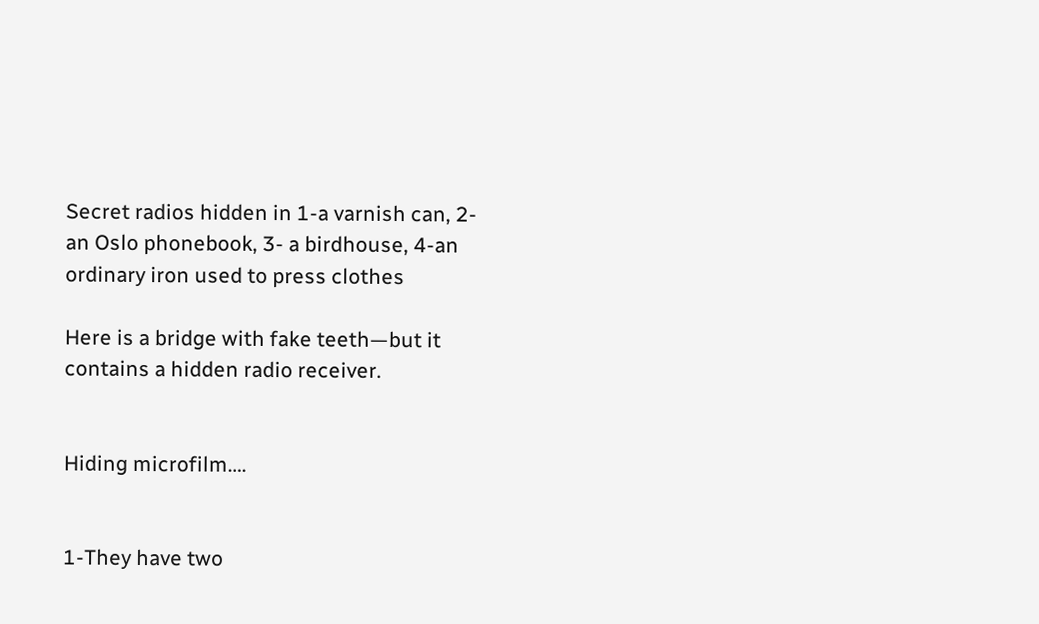Secret radios hidden in 1-a varnish can, 2-an Oslo phonebook, 3- a birdhouse, 4-an ordinary iron used to press clothes

Here is a bridge with fake teeth—but it contains a hidden radio receiver.


Hiding microfilm….


1-They have two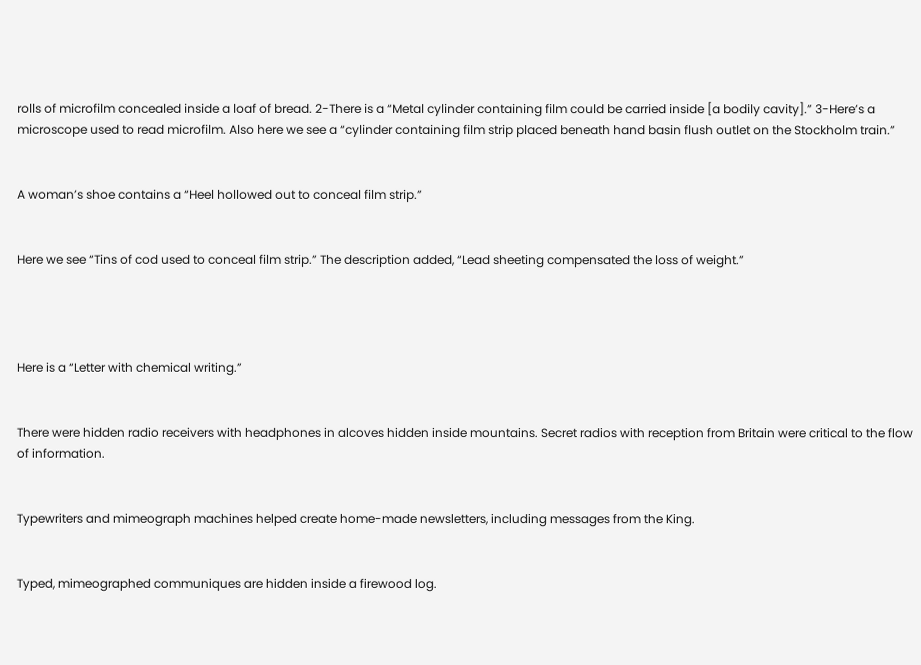rolls of microfilm concealed inside a loaf of bread. 2-There is a “Metal cylinder containing film could be carried inside [a bodily cavity].” 3-Here’s a microscope used to read microfilm. Also here we see a “cylinder containing film strip placed beneath hand basin flush outlet on the Stockholm train.”


A woman’s shoe contains a “Heel hollowed out to conceal film strip.”


Here we see “Tins of cod used to conceal film strip.” The description added, “Lead sheeting compensated the loss of weight.”




Here is a “Letter with chemical writing.”


There were hidden radio receivers with headphones in alcoves hidden inside mountains. Secret radios with reception from Britain were critical to the flow of information.


Typewriters and mimeograph machines helped create home-made newsletters, including messages from the King.


Typed, mimeographed communiques are hidden inside a firewood log.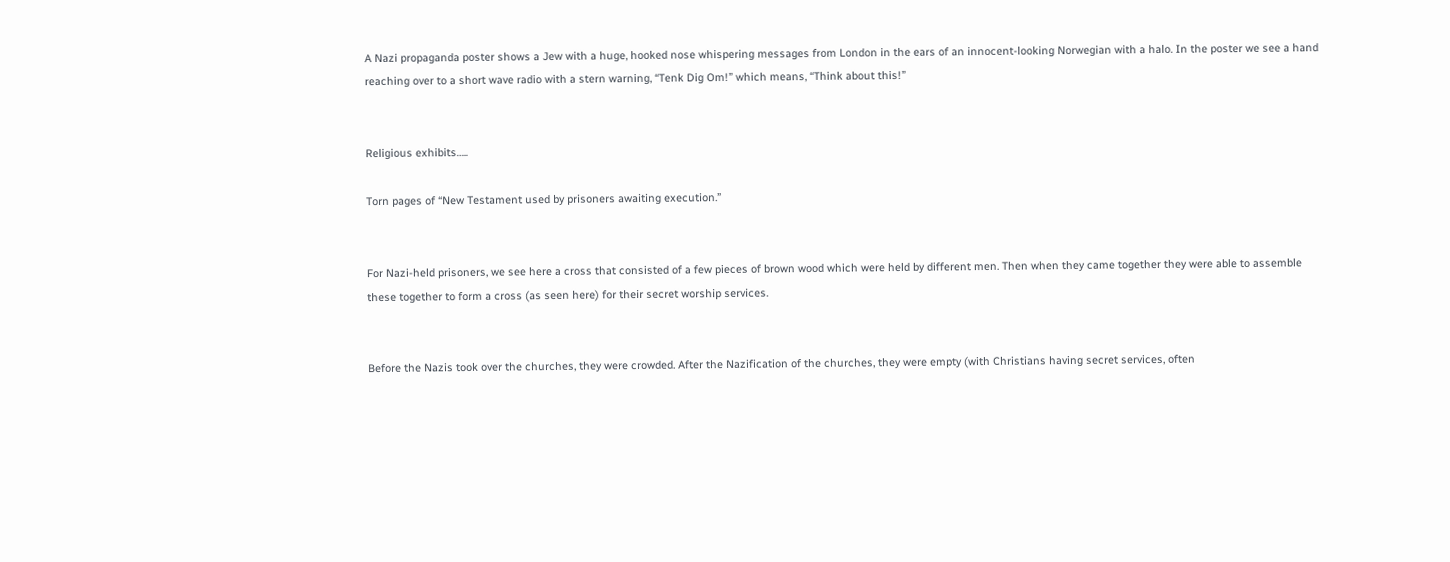A Nazi propaganda poster shows a Jew with a huge, hooked nose whispering messages from London in the ears of an innocent-looking Norwegian with a halo. In the poster we see a hand reaching over to a short wave radio with a stern warning, “Tenk Dig Om!” which means, “Think about this!”


Religious exhibits…..

Torn pages of “New Testament used by prisoners awaiting execution.”


For Nazi-held prisoners, we see here a cross that consisted of a few pieces of brown wood which were held by different men. Then when they came together they were able to assemble these together to form a cross (as seen here) for their secret worship services.


Before the Nazis took over the churches, they were crowded. After the Nazification of the churches, they were empty (with Christians having secret services, often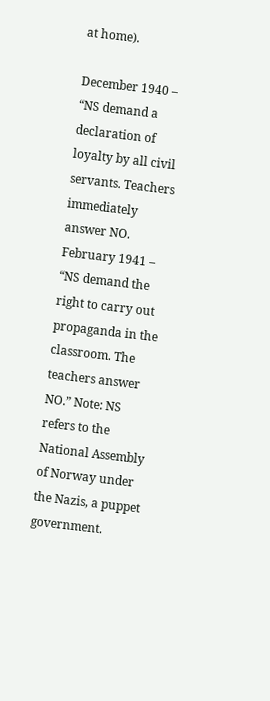at home).

December 1940 – “NS demand a declaration of loyalty by all civil servants. Teachers immediately answer NO. February 1941 – “NS demand the right to carry out propaganda in the classroom. The teachers answer NO.” Note: NS refers to the National Assembly of Norway under the Nazis, a puppet government.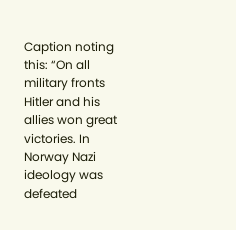Caption noting this: “On all military fronts Hitler and his allies won great victories. In Norway Nazi ideology was defeated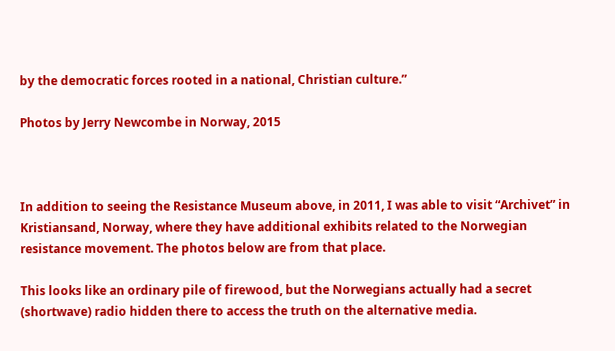by the democratic forces rooted in a national, Christian culture.”

Photos by Jerry Newcombe in Norway, 2015



In addition to seeing the Resistance Museum above, in 2011, I was able to visit “Archivet” in Kristiansand, Norway, where they have additional exhibits related to the Norwegian resistance movement. The photos below are from that place.

This looks like an ordinary pile of firewood, but the Norwegians actually had a secret (shortwave) radio hidden there to access the truth on the alternative media.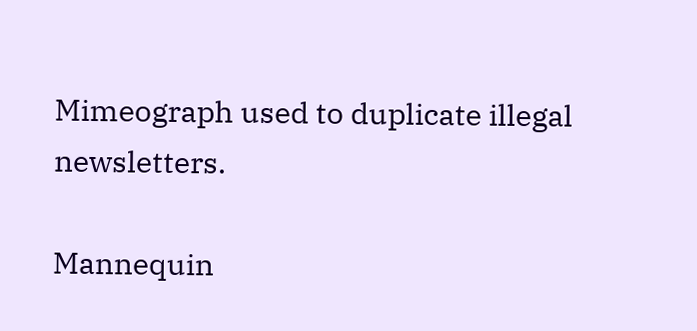Mimeograph used to duplicate illegal newsletters.

Mannequin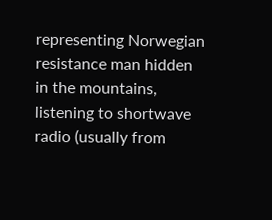representing Norwegian resistance man hidden in the mountains, listening to shortwave radio (usually from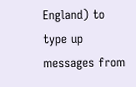England) to type up messages from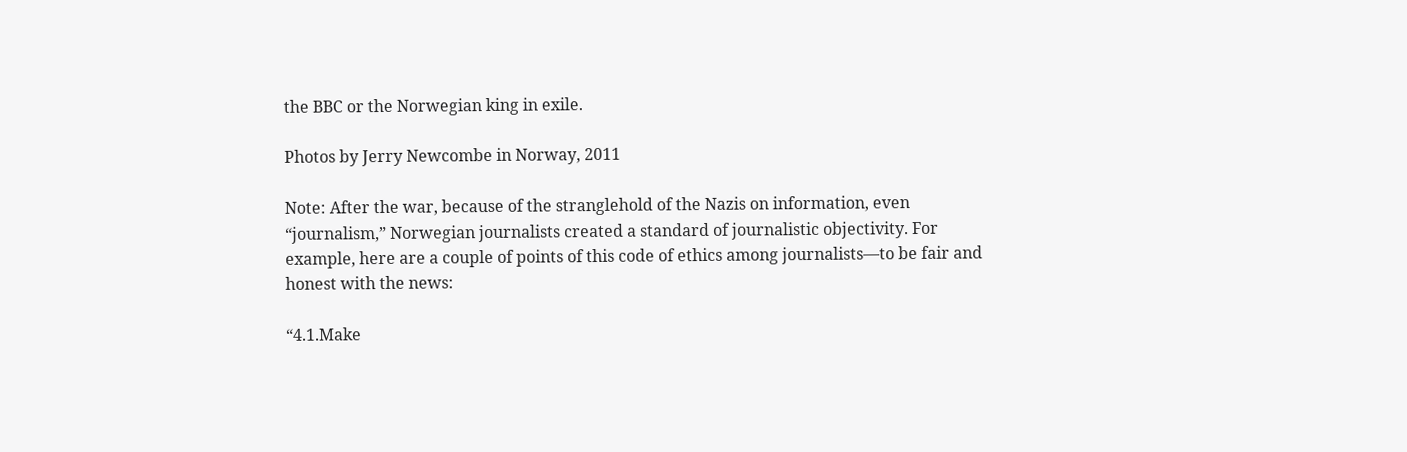the BBC or the Norwegian king in exile.

Photos by Jerry Newcombe in Norway, 2011

Note: After the war, because of the stranglehold of the Nazis on information, even “journalism,” Norwegian journalists created a standard of journalistic objectivity. For example, here are a couple of points of this code of ethics among journalists—to be fair and honest with the news:

“4.1.Make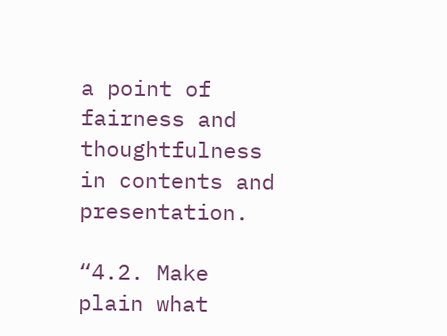a point of fairness and thoughtfulness in contents and presentation.

“4.2. Make plain what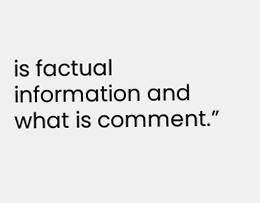is factual information and what is comment.”